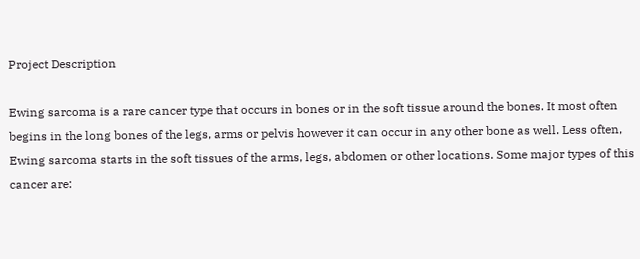Project Description

Ewing sarcoma is a rare cancer type that occurs in bones or in the soft tissue around the bones. It most often begins in the long bones of the legs, arms or pelvis however it can occur in any other bone as well. Less often, Ewing sarcoma starts in the soft tissues of the arms, legs, abdomen or other locations. Some major types of this cancer are: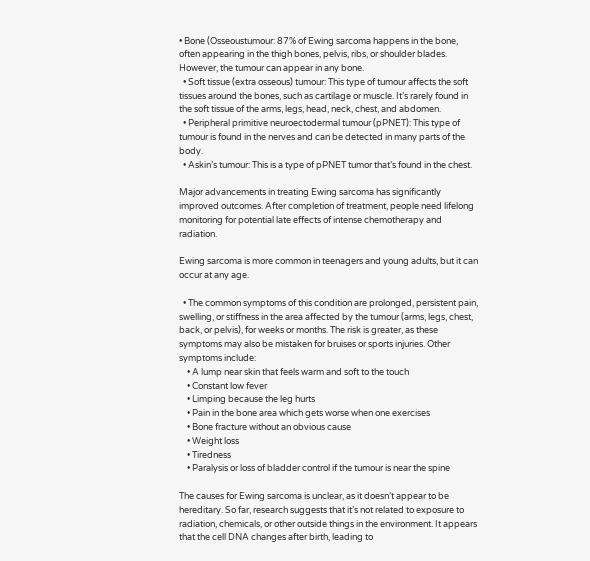• Bone (Osseoustumour: 87% of Ewing sarcoma happens in the bone, often appearing in the thigh bones, pelvis, ribs, or shoulder blades. However, the tumour can appear in any bone.
  • Soft tissue (extra osseous) tumour: This type of tumour affects the soft tissues around the bones, such as cartilage or muscle. It’s rarely found in the soft tissue of the arms, legs, head, neck, chest, and abdomen.
  • Peripheral primitive neuroectodermal tumour (pPNET): This type of tumour is found in the nerves and can be detected in many parts of the body.
  • Askin’s tumour: This is a type of pPNET tumor that’s found in the chest.

Major advancements in treating Ewing sarcoma has significantly improved outcomes. After completion of treatment, people need lifelong monitoring for potential late effects of intense chemotherapy and radiation.

Ewing sarcoma is more common in teenagers and young adults, but it can occur at any age.

  • The common symptoms of this condition are prolonged, persistent pain, swelling, or stiffness in the area affected by the tumour (arms, legs, chest, back, or pelvis), for weeks or months. The risk is greater, as these symptoms may also be mistaken for bruises or sports injuries. Other symptoms include:
    • A lump near skin that feels warm and soft to the touch
    • Constant low fever
    • Limping because the leg hurts
    • Pain in the bone area which gets worse when one exercises
    • Bone fracture without an obvious cause
    • Weight loss
    • Tiredness
    • Paralysis or loss of bladder control if the tumour is near the spine

The causes for Ewing sarcoma is unclear, as it doesn’t appear to be hereditary. So far, research suggests that it’s not related to exposure to radiation, chemicals, or other outside things in the environment. It appears that the cell DNA changes after birth, leading to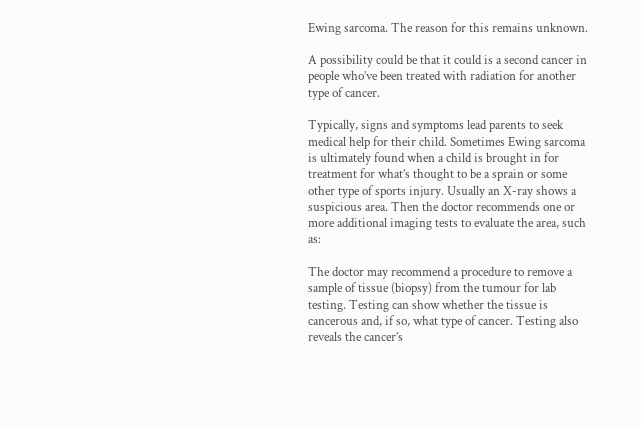Ewing sarcoma. The reason for this remains unknown.

A possibility could be that it could is a second cancer in people who’ve been treated with radiation for another type of cancer.

Typically, signs and symptoms lead parents to seek medical help for their child. Sometimes Ewing sarcoma is ultimately found when a child is brought in for treatment for what’s thought to be a sprain or some other type of sports injury. Usually an X-ray shows a suspicious area. Then the doctor recommends one or more additional imaging tests to evaluate the area, such as:

The doctor may recommend a procedure to remove a sample of tissue (biopsy) from the tumour for lab testing. Testing can show whether the tissue is cancerous and, if so, what type of cancer. Testing also reveals the cancer’s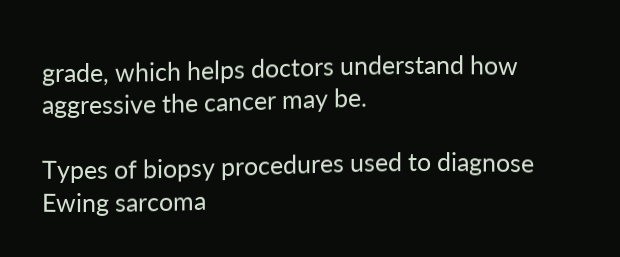grade, which helps doctors understand how aggressive the cancer may be.

Types of biopsy procedures used to diagnose Ewing sarcoma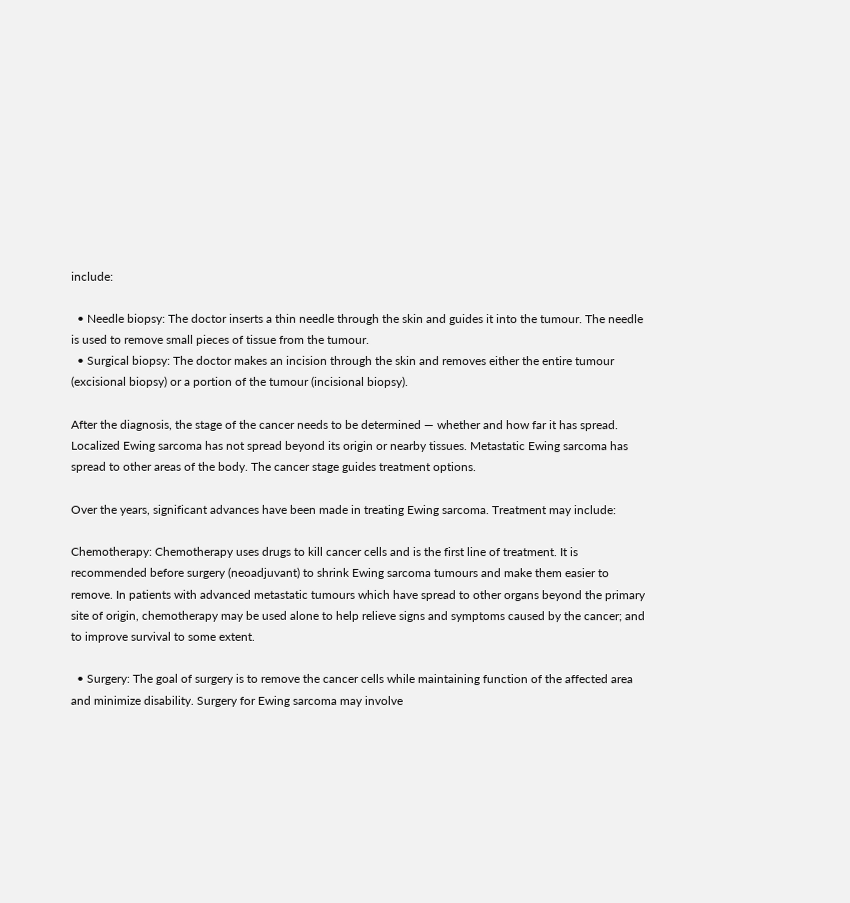include:

  • Needle biopsy: The doctor inserts a thin needle through the skin and guides it into the tumour. The needle is used to remove small pieces of tissue from the tumour.
  • Surgical biopsy: The doctor makes an incision through the skin and removes either the entire tumour (excisional biopsy) or a portion of the tumour (incisional biopsy).

After the diagnosis, the stage of the cancer needs to be determined — whether and how far it has spread. Localized Ewing sarcoma has not spread beyond its origin or nearby tissues. Metastatic Ewing sarcoma has spread to other areas of the body. The cancer stage guides treatment options.

Over the years, significant advances have been made in treating Ewing sarcoma. Treatment may include:

Chemotherapy: Chemotherapy uses drugs to kill cancer cells and is the first line of treatment. It is recommended before surgery (neoadjuvant) to shrink Ewing sarcoma tumours and make them easier to remove. In patients with advanced metastatic tumours which have spread to other organs beyond the primary site of origin, chemotherapy may be used alone to help relieve signs and symptoms caused by the cancer; and to improve survival to some extent.

  • Surgery: The goal of surgery is to remove the cancer cells while maintaining function of the affected area and minimize disability. Surgery for Ewing sarcoma may involve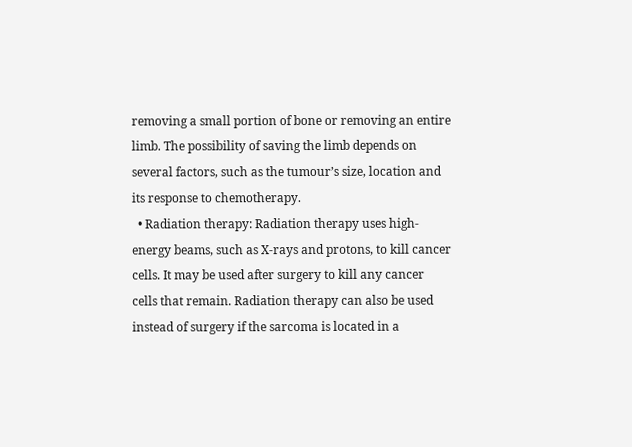removing a small portion of bone or removing an entire limb. The possibility of saving the limb depends on several factors, such as the tumour’s size, location and its response to chemotherapy.
  • Radiation therapy: Radiation therapy uses high-energy beams, such as X-rays and protons, to kill cancer cells. It may be used after surgery to kill any cancer cells that remain. Radiation therapy can also be used instead of surgery if the sarcoma is located in a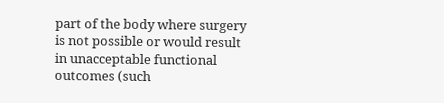part of the body where surgery is not possible or would result in unacceptable functional outcomes (such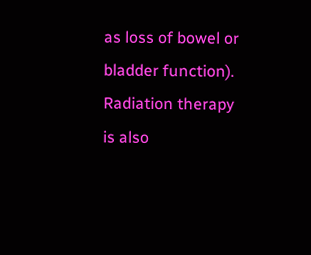as loss of bowel or bladder function). Radiation therapy is also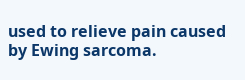used to relieve pain caused by Ewing sarcoma.